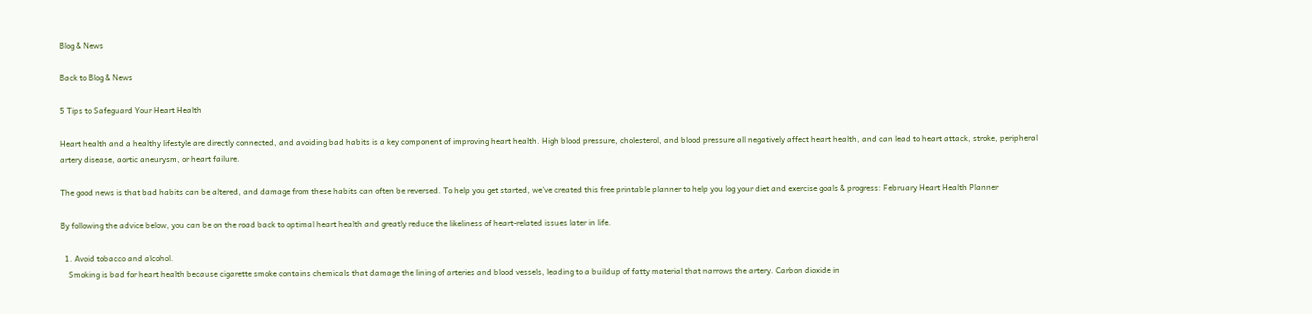Blog & News

Back to Blog & News

5 Tips to Safeguard Your Heart Health

Heart health and a healthy lifestyle are directly connected, and avoiding bad habits is a key component of improving heart health. High blood pressure, cholesterol, and blood pressure all negatively affect heart health, and can lead to heart attack, stroke, peripheral artery disease, aortic aneurysm, or heart failure.

The good news is that bad habits can be altered, and damage from these habits can often be reversed. To help you get started, we’ve created this free printable planner to help you log your diet and exercise goals & progress: February Heart Health Planner

By following the advice below, you can be on the road back to optimal heart health and greatly reduce the likeliness of heart-related issues later in life.

  1. Avoid tobacco and alcohol.
    Smoking is bad for heart health because cigarette smoke contains chemicals that damage the lining of arteries and blood vessels, leading to a buildup of fatty material that narrows the artery. Carbon dioxide in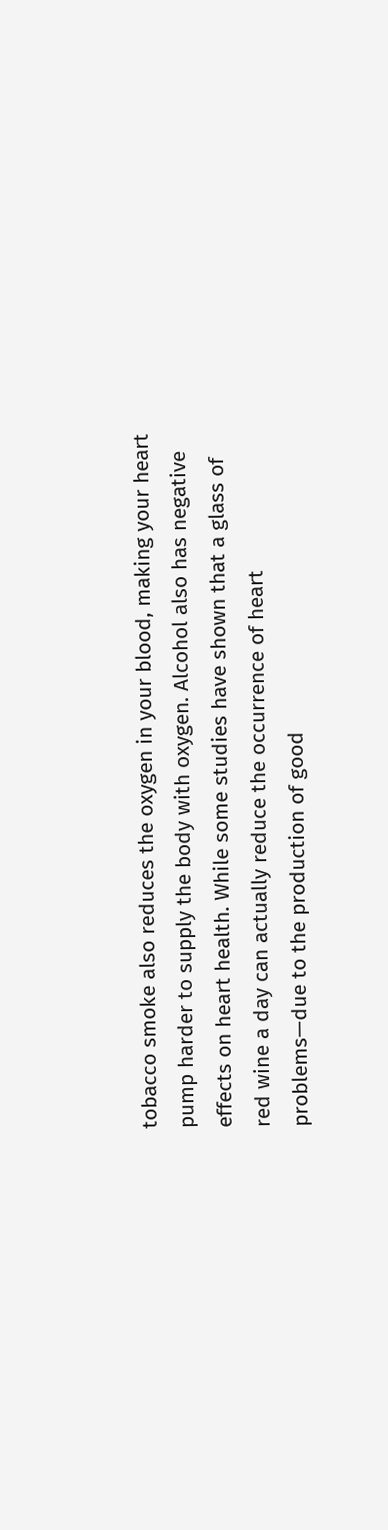tobacco smoke also reduces the oxygen in your blood, making your heart pump harder to supply the body with oxygen. Alcohol also has negative effects on heart health. While some studies have shown that a glass of red wine a day can actually reduce the occurrence of heart problems—due to the production of good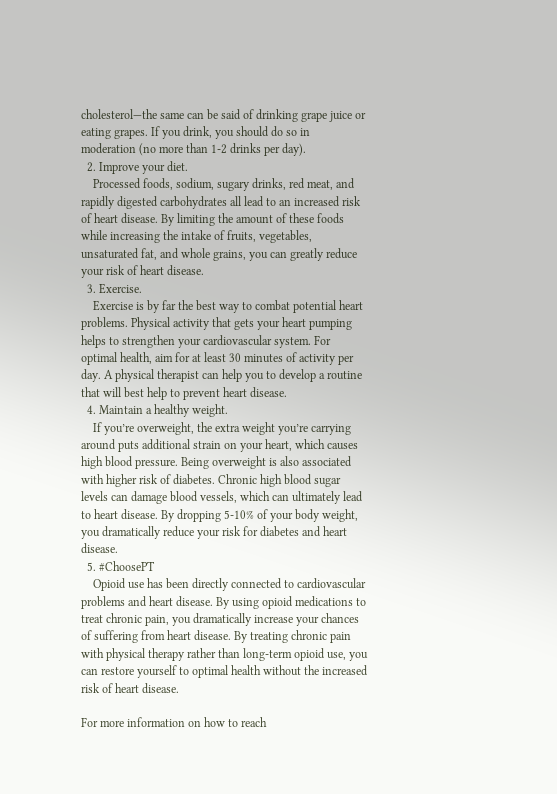cholesterol—the same can be said of drinking grape juice or eating grapes. If you drink, you should do so in moderation (no more than 1-2 drinks per day).
  2. Improve your diet.
    Processed foods, sodium, sugary drinks, red meat, and rapidly digested carbohydrates all lead to an increased risk of heart disease. By limiting the amount of these foods while increasing the intake of fruits, vegetables, unsaturated fat, and whole grains, you can greatly reduce your risk of heart disease.
  3. Exercise.
    Exercise is by far the best way to combat potential heart problems. Physical activity that gets your heart pumping helps to strengthen your cardiovascular system. For optimal health, aim for at least 30 minutes of activity per day. A physical therapist can help you to develop a routine that will best help to prevent heart disease.
  4. Maintain a healthy weight.
    If you’re overweight, the extra weight you’re carrying around puts additional strain on your heart, which causes high blood pressure. Being overweight is also associated with higher risk of diabetes. Chronic high blood sugar levels can damage blood vessels, which can ultimately lead to heart disease. By dropping 5-10% of your body weight, you dramatically reduce your risk for diabetes and heart disease.
  5. #ChoosePT
    Opioid use has been directly connected to cardiovascular problems and heart disease. By using opioid medications to treat chronic pain, you dramatically increase your chances of suffering from heart disease. By treating chronic pain with physical therapy rather than long-term opioid use, you can restore yourself to optimal health without the increased risk of heart disease.

For more information on how to reach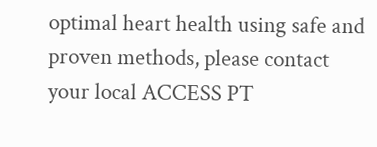optimal heart health using safe and proven methods, please contact your local ACCESS PT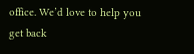office. We’d love to help you get back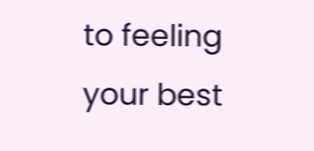to feeling your best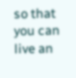so that you can live an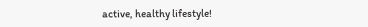active, healthy lifestyle!